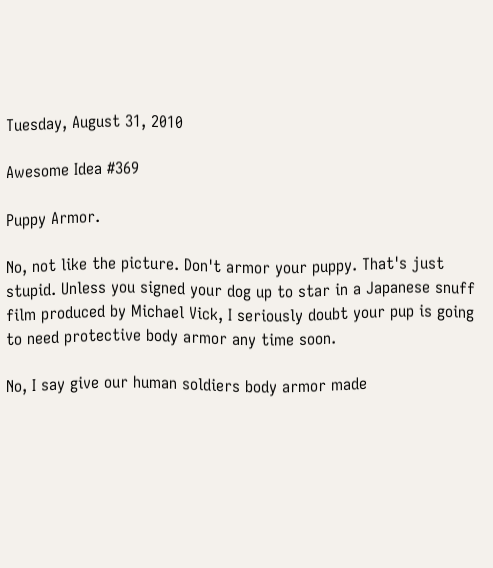Tuesday, August 31, 2010

Awesome Idea #369

Puppy Armor.

No, not like the picture. Don't armor your puppy. That's just stupid. Unless you signed your dog up to star in a Japanese snuff film produced by Michael Vick, I seriously doubt your pup is going to need protective body armor any time soon.

No, I say give our human soldiers body armor made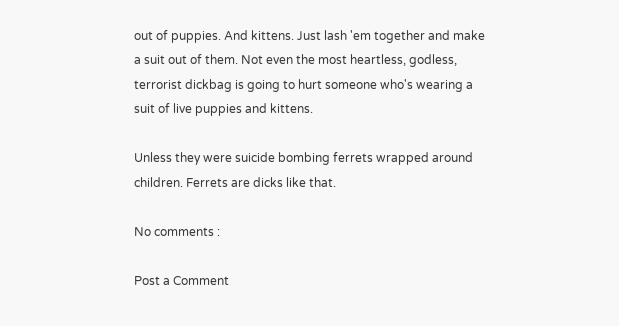out of puppies. And kittens. Just lash 'em together and make a suit out of them. Not even the most heartless, godless, terrorist dickbag is going to hurt someone who's wearing a suit of live puppies and kittens.

Unless they were suicide bombing ferrets wrapped around children. Ferrets are dicks like that.

No comments :

Post a Comment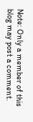Note: Only a member of this blog may post a comment.